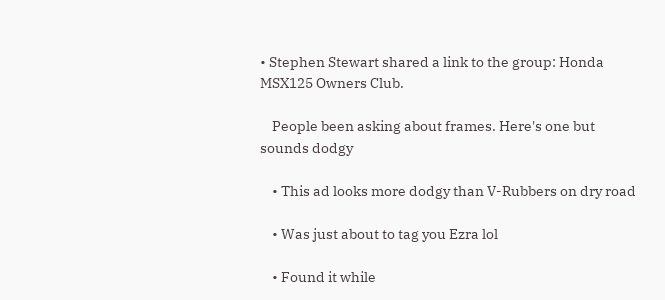• Stephen Stewart shared a link to the group: Honda MSX125 Owners Club.

    People been asking about frames. Here's one but sounds dodgy

    • This ad looks more dodgy than V-Rubbers on dry road

    • Was just about to tag you Ezra lol

    • Found it while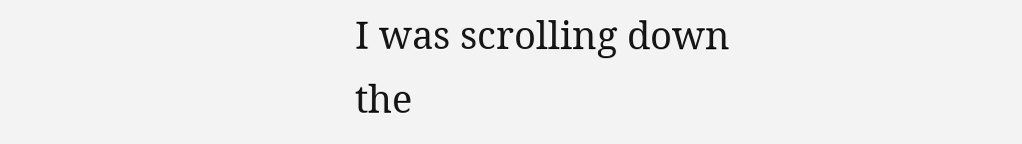I was scrolling down the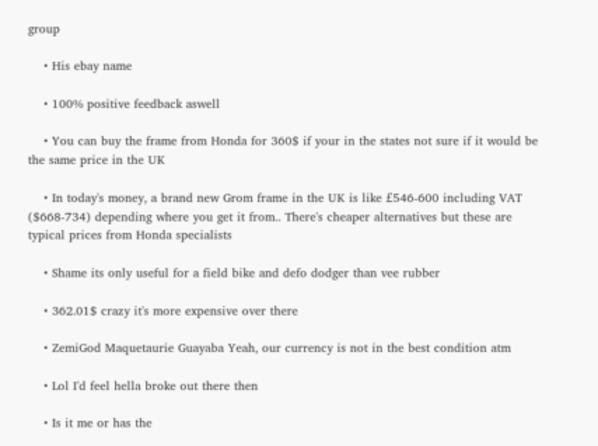group

    • His ebay name

    • 100% positive feedback aswell

    • You can buy the frame from Honda for 360$ if your in the states not sure if it would be the same price in the UK

    • In today's money, a brand new Grom frame in the UK is like £546-600 including VAT ($668-734) depending where you get it from.. There's cheaper alternatives but these are typical prices from Honda specialists

    • Shame its only useful for a field bike and defo dodger than vee rubber

    • 362.01$ crazy it's more expensive over there

    • ZemiGod Maquetaurie Guayaba Yeah, our currency is not in the best condition atm

    • Lol I'd feel hella broke out there then

    • Is it me or has the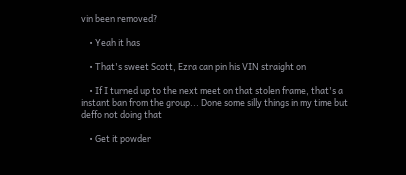vin been removed?

    • Yeah it has

    • That's sweet Scott, Ezra can pin his VIN straight on

    • If I turned up to the next meet on that stolen frame, that's a instant ban from the group... Done some silly things in my time but deffo not doing that

    • Get it powder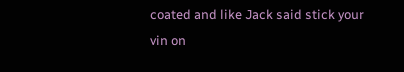coated and like Jack said stick your vin on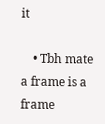it

    • Tbh mate a frame is a frame